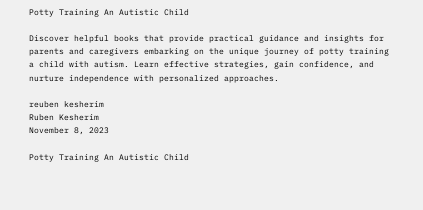Potty Training An Autistic Child

Discover helpful books that provide practical guidance and insights for parents and caregivers embarking on the unique journey of potty training a child with autism. Learn effective strategies, gain confidence, and nurture independence with personalized approaches.

reuben kesherim
Ruben Kesherim
November 8, 2023

Potty Training An Autistic Child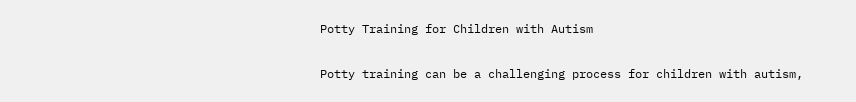Potty Training for Children with Autism

Potty training can be a challenging process for children with autism,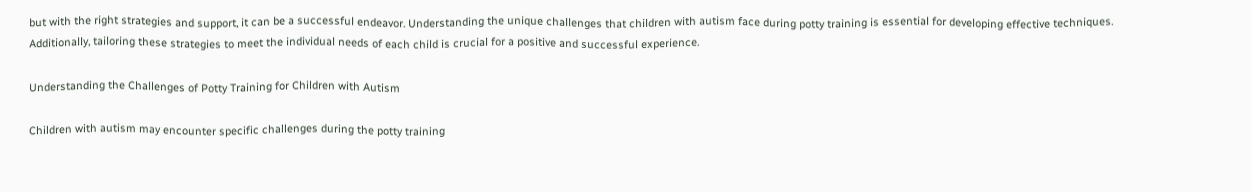but with the right strategies and support, it can be a successful endeavor. Understanding the unique challenges that children with autism face during potty training is essential for developing effective techniques. Additionally, tailoring these strategies to meet the individual needs of each child is crucial for a positive and successful experience.

Understanding the Challenges of Potty Training for Children with Autism

Children with autism may encounter specific challenges during the potty training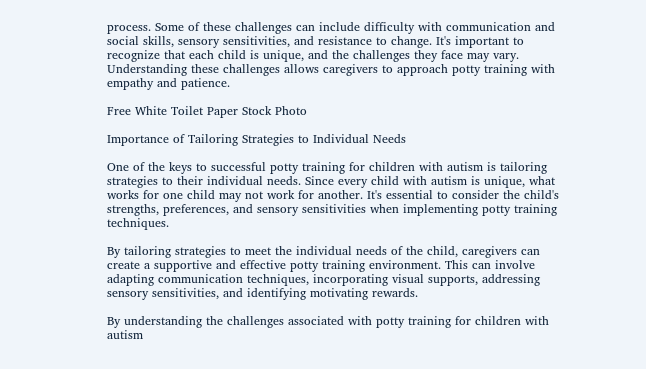process. Some of these challenges can include difficulty with communication and social skills, sensory sensitivities, and resistance to change. It's important to recognize that each child is unique, and the challenges they face may vary. Understanding these challenges allows caregivers to approach potty training with empathy and patience.

Free White Toilet Paper Stock Photo

Importance of Tailoring Strategies to Individual Needs

One of the keys to successful potty training for children with autism is tailoring strategies to their individual needs. Since every child with autism is unique, what works for one child may not work for another. It's essential to consider the child's strengths, preferences, and sensory sensitivities when implementing potty training techniques.

By tailoring strategies to meet the individual needs of the child, caregivers can create a supportive and effective potty training environment. This can involve adapting communication techniques, incorporating visual supports, addressing sensory sensitivities, and identifying motivating rewards.

By understanding the challenges associated with potty training for children with autism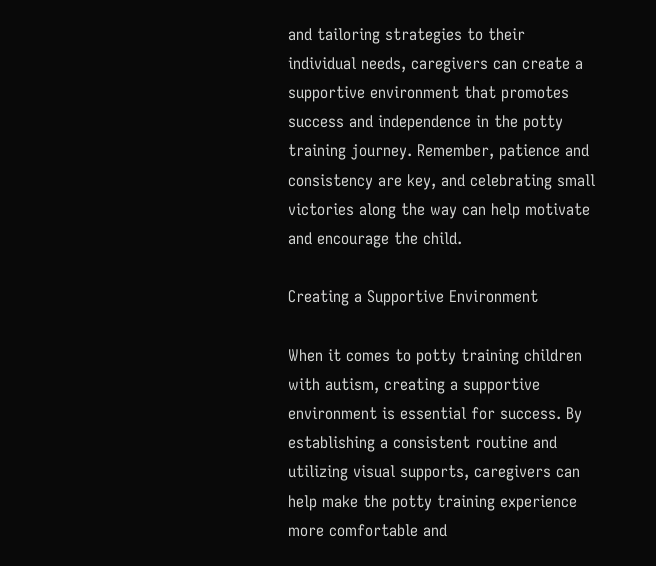and tailoring strategies to their individual needs, caregivers can create a supportive environment that promotes success and independence in the potty training journey. Remember, patience and consistency are key, and celebrating small victories along the way can help motivate and encourage the child.

Creating a Supportive Environment

When it comes to potty training children with autism, creating a supportive environment is essential for success. By establishing a consistent routine and utilizing visual supports, caregivers can help make the potty training experience more comfortable and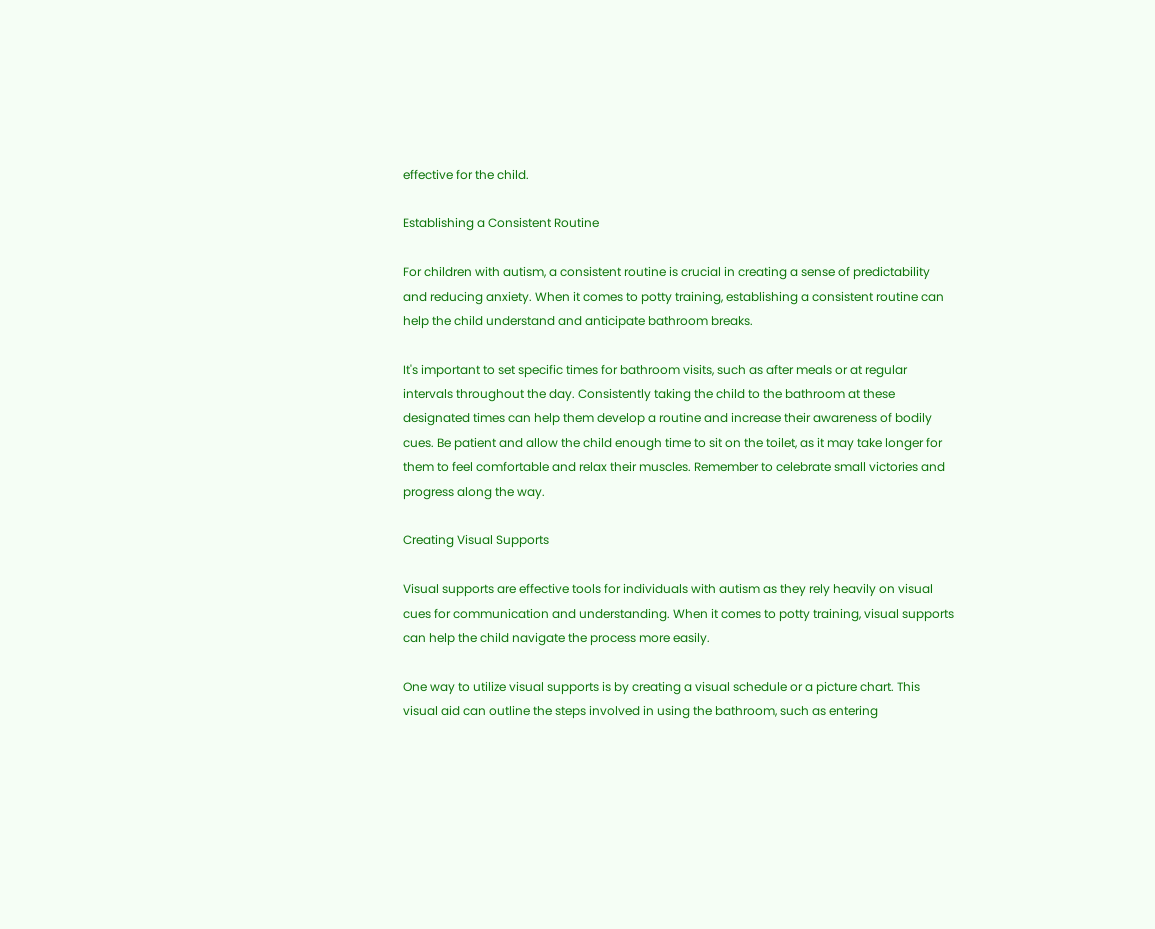effective for the child.

Establishing a Consistent Routine

For children with autism, a consistent routine is crucial in creating a sense of predictability and reducing anxiety. When it comes to potty training, establishing a consistent routine can help the child understand and anticipate bathroom breaks.

It's important to set specific times for bathroom visits, such as after meals or at regular intervals throughout the day. Consistently taking the child to the bathroom at these designated times can help them develop a routine and increase their awareness of bodily cues. Be patient and allow the child enough time to sit on the toilet, as it may take longer for them to feel comfortable and relax their muscles. Remember to celebrate small victories and progress along the way.

Creating Visual Supports

Visual supports are effective tools for individuals with autism as they rely heavily on visual cues for communication and understanding. When it comes to potty training, visual supports can help the child navigate the process more easily.

One way to utilize visual supports is by creating a visual schedule or a picture chart. This visual aid can outline the steps involved in using the bathroom, such as entering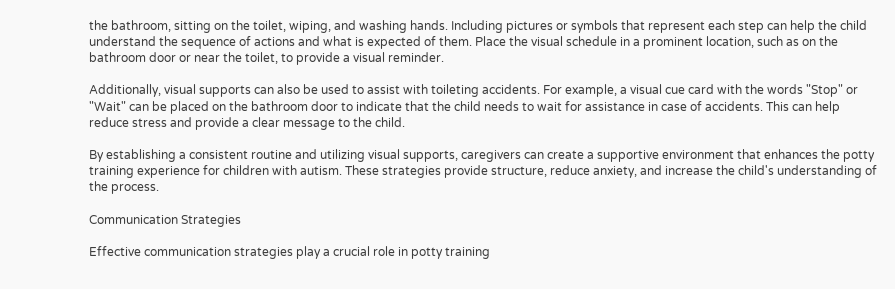the bathroom, sitting on the toilet, wiping, and washing hands. Including pictures or symbols that represent each step can help the child understand the sequence of actions and what is expected of them. Place the visual schedule in a prominent location, such as on the bathroom door or near the toilet, to provide a visual reminder.

Additionally, visual supports can also be used to assist with toileting accidents. For example, a visual cue card with the words "Stop" or "Wait" can be placed on the bathroom door to indicate that the child needs to wait for assistance in case of accidents. This can help reduce stress and provide a clear message to the child.

By establishing a consistent routine and utilizing visual supports, caregivers can create a supportive environment that enhances the potty training experience for children with autism. These strategies provide structure, reduce anxiety, and increase the child's understanding of the process.

Communication Strategies

Effective communication strategies play a crucial role in potty training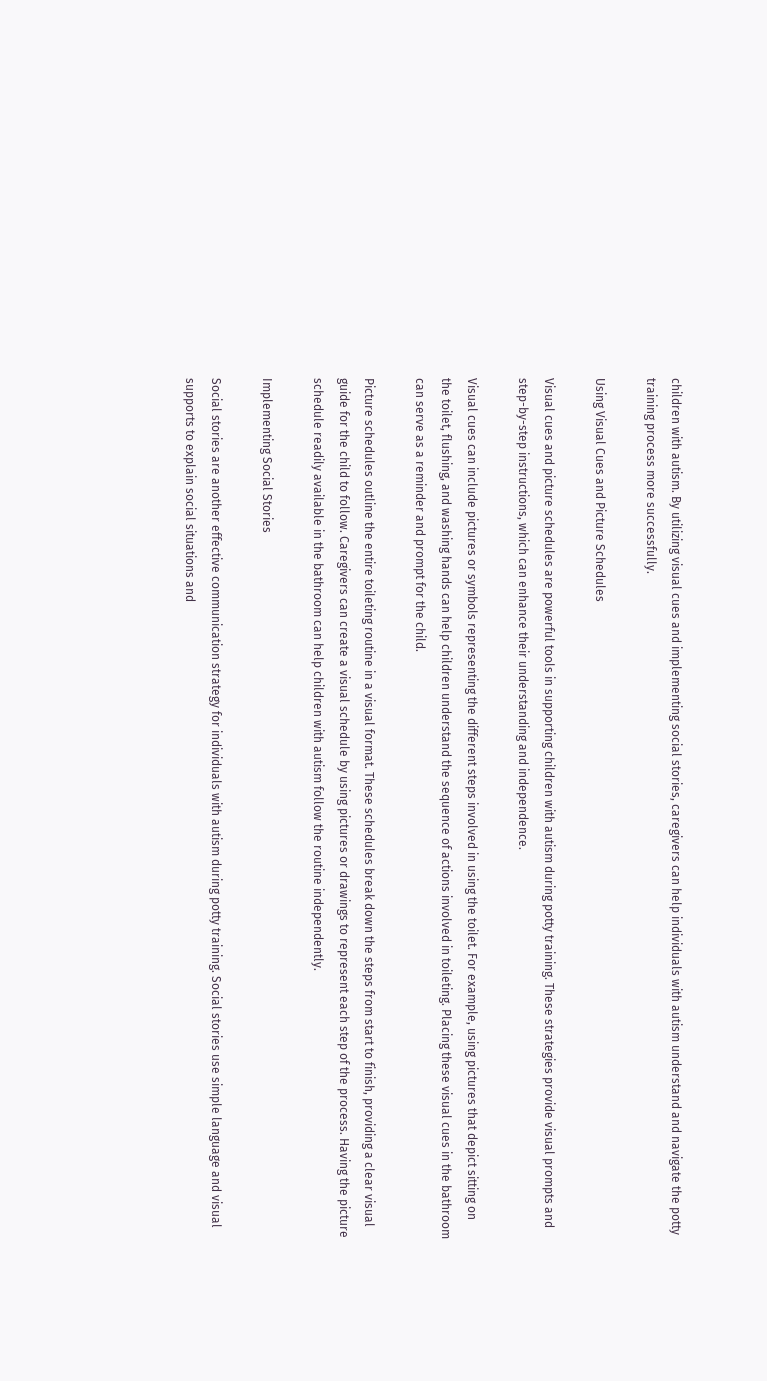children with autism. By utilizing visual cues and implementing social stories, caregivers can help individuals with autism understand and navigate the potty training process more successfully.

Using Visual Cues and Picture Schedules

Visual cues and picture schedules are powerful tools in supporting children with autism during potty training. These strategies provide visual prompts and step-by-step instructions, which can enhance their understanding and independence.

Visual cues can include pictures or symbols representing the different steps involved in using the toilet. For example, using pictures that depict sitting on the toilet, flushing, and washing hands can help children understand the sequence of actions involved in toileting. Placing these visual cues in the bathroom can serve as a reminder and prompt for the child.

Picture schedules outline the entire toileting routine in a visual format. These schedules break down the steps from start to finish, providing a clear visual guide for the child to follow. Caregivers can create a visual schedule by using pictures or drawings to represent each step of the process. Having the picture schedule readily available in the bathroom can help children with autism follow the routine independently.

Implementing Social Stories

Social stories are another effective communication strategy for individuals with autism during potty training. Social stories use simple language and visual supports to explain social situations and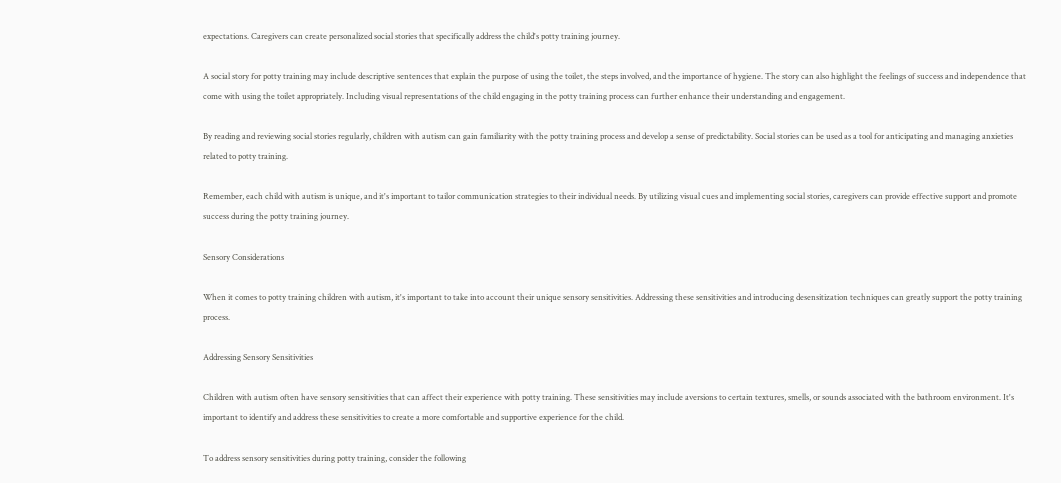expectations. Caregivers can create personalized social stories that specifically address the child's potty training journey.

A social story for potty training may include descriptive sentences that explain the purpose of using the toilet, the steps involved, and the importance of hygiene. The story can also highlight the feelings of success and independence that come with using the toilet appropriately. Including visual representations of the child engaging in the potty training process can further enhance their understanding and engagement.

By reading and reviewing social stories regularly, children with autism can gain familiarity with the potty training process and develop a sense of predictability. Social stories can be used as a tool for anticipating and managing anxieties related to potty training.

Remember, each child with autism is unique, and it's important to tailor communication strategies to their individual needs. By utilizing visual cues and implementing social stories, caregivers can provide effective support and promote success during the potty training journey.

Sensory Considerations

When it comes to potty training children with autism, it's important to take into account their unique sensory sensitivities. Addressing these sensitivities and introducing desensitization techniques can greatly support the potty training process.

Addressing Sensory Sensitivities

Children with autism often have sensory sensitivities that can affect their experience with potty training. These sensitivities may include aversions to certain textures, smells, or sounds associated with the bathroom environment. It's important to identify and address these sensitivities to create a more comfortable and supportive experience for the child.

To address sensory sensitivities during potty training, consider the following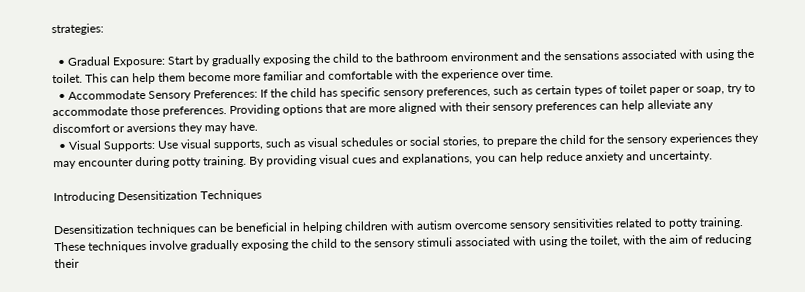strategies:

  • Gradual Exposure: Start by gradually exposing the child to the bathroom environment and the sensations associated with using the toilet. This can help them become more familiar and comfortable with the experience over time.
  • Accommodate Sensory Preferences: If the child has specific sensory preferences, such as certain types of toilet paper or soap, try to accommodate those preferences. Providing options that are more aligned with their sensory preferences can help alleviate any discomfort or aversions they may have.
  • Visual Supports: Use visual supports, such as visual schedules or social stories, to prepare the child for the sensory experiences they may encounter during potty training. By providing visual cues and explanations, you can help reduce anxiety and uncertainty.

Introducing Desensitization Techniques

Desensitization techniques can be beneficial in helping children with autism overcome sensory sensitivities related to potty training. These techniques involve gradually exposing the child to the sensory stimuli associated with using the toilet, with the aim of reducing their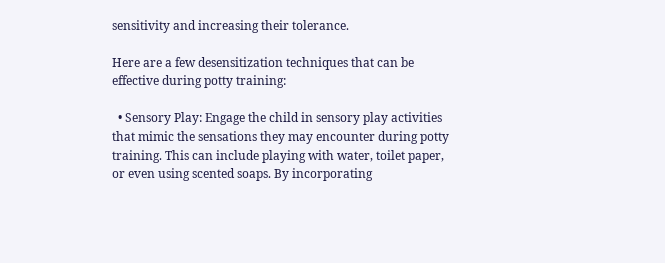sensitivity and increasing their tolerance.

Here are a few desensitization techniques that can be effective during potty training:

  • Sensory Play: Engage the child in sensory play activities that mimic the sensations they may encounter during potty training. This can include playing with water, toilet paper, or even using scented soaps. By incorporating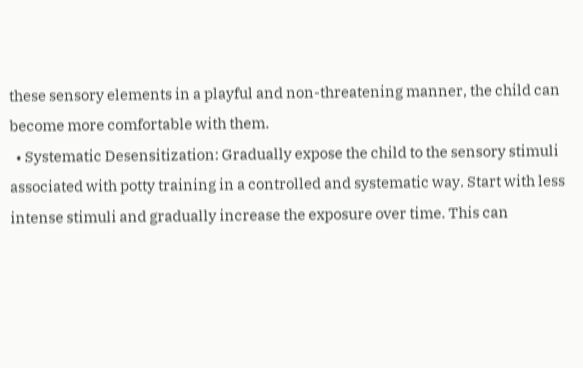these sensory elements in a playful and non-threatening manner, the child can become more comfortable with them.
  • Systematic Desensitization: Gradually expose the child to the sensory stimuli associated with potty training in a controlled and systematic way. Start with less intense stimuli and gradually increase the exposure over time. This can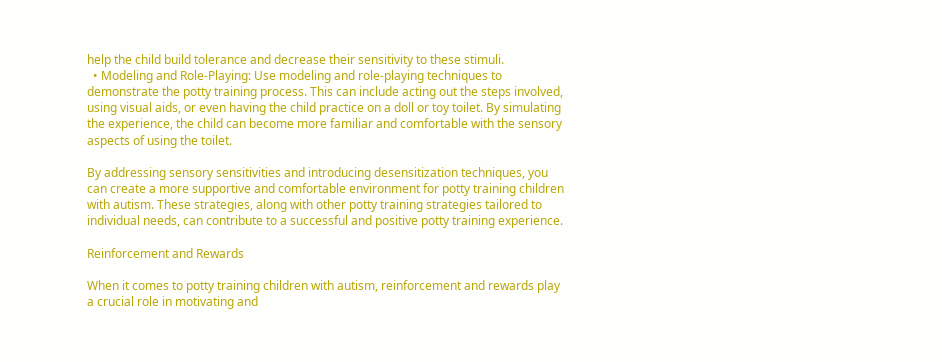help the child build tolerance and decrease their sensitivity to these stimuli.
  • Modeling and Role-Playing: Use modeling and role-playing techniques to demonstrate the potty training process. This can include acting out the steps involved, using visual aids, or even having the child practice on a doll or toy toilet. By simulating the experience, the child can become more familiar and comfortable with the sensory aspects of using the toilet.

By addressing sensory sensitivities and introducing desensitization techniques, you can create a more supportive and comfortable environment for potty training children with autism. These strategies, along with other potty training strategies tailored to individual needs, can contribute to a successful and positive potty training experience.

Reinforcement and Rewards

When it comes to potty training children with autism, reinforcement and rewards play a crucial role in motivating and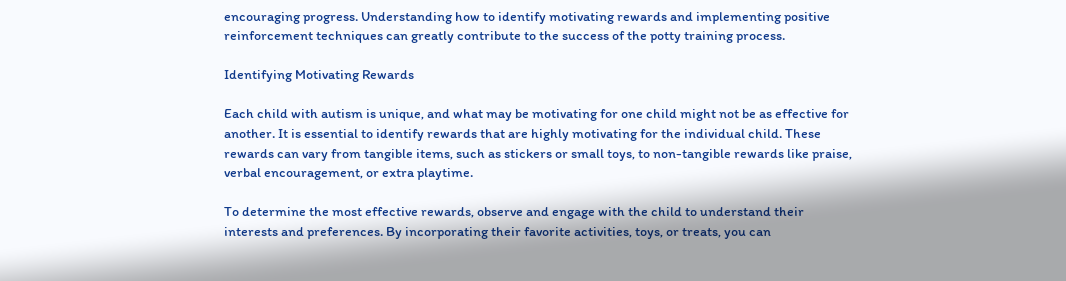encouraging progress. Understanding how to identify motivating rewards and implementing positive reinforcement techniques can greatly contribute to the success of the potty training process.

Identifying Motivating Rewards

Each child with autism is unique, and what may be motivating for one child might not be as effective for another. It is essential to identify rewards that are highly motivating for the individual child. These rewards can vary from tangible items, such as stickers or small toys, to non-tangible rewards like praise, verbal encouragement, or extra playtime.

To determine the most effective rewards, observe and engage with the child to understand their interests and preferences. By incorporating their favorite activities, toys, or treats, you can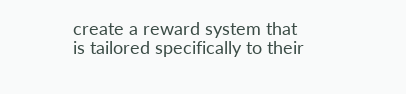create a reward system that is tailored specifically to their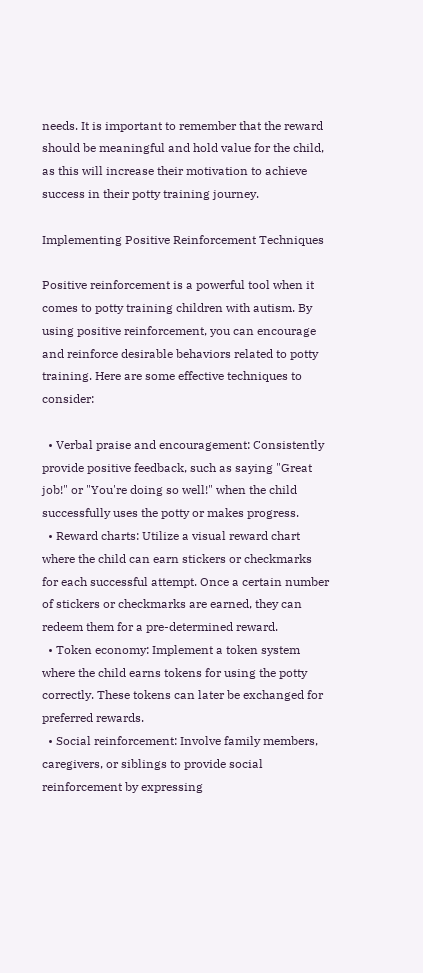needs. It is important to remember that the reward should be meaningful and hold value for the child, as this will increase their motivation to achieve success in their potty training journey.

Implementing Positive Reinforcement Techniques

Positive reinforcement is a powerful tool when it comes to potty training children with autism. By using positive reinforcement, you can encourage and reinforce desirable behaviors related to potty training. Here are some effective techniques to consider:

  • Verbal praise and encouragement: Consistently provide positive feedback, such as saying "Great job!" or "You're doing so well!" when the child successfully uses the potty or makes progress.
  • Reward charts: Utilize a visual reward chart where the child can earn stickers or checkmarks for each successful attempt. Once a certain number of stickers or checkmarks are earned, they can redeem them for a pre-determined reward.
  • Token economy: Implement a token system where the child earns tokens for using the potty correctly. These tokens can later be exchanged for preferred rewards.
  • Social reinforcement: Involve family members, caregivers, or siblings to provide social reinforcement by expressing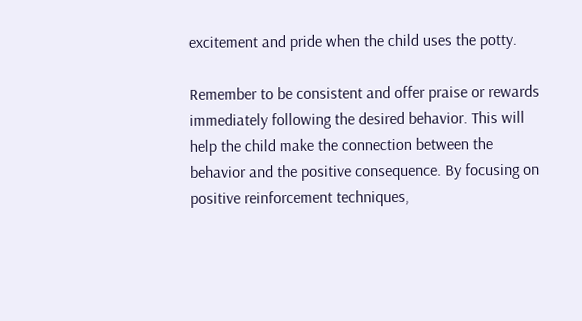excitement and pride when the child uses the potty.

Remember to be consistent and offer praise or rewards immediately following the desired behavior. This will help the child make the connection between the behavior and the positive consequence. By focusing on positive reinforcement techniques,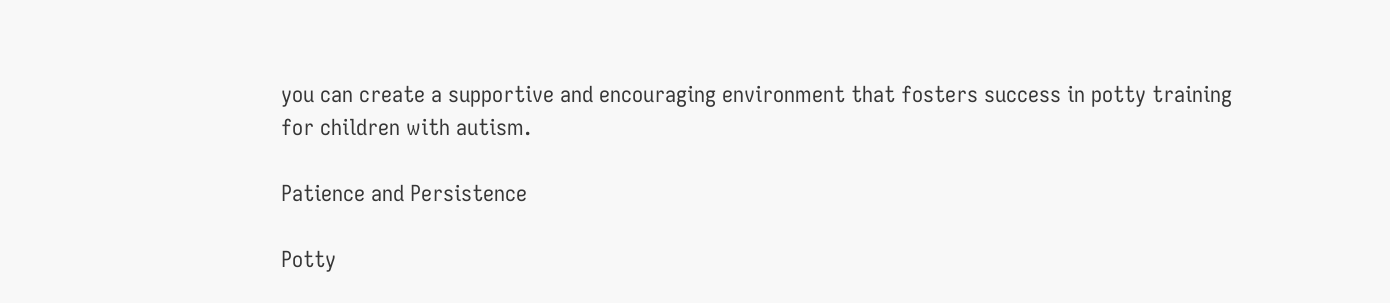you can create a supportive and encouraging environment that fosters success in potty training for children with autism.

Patience and Persistence

Potty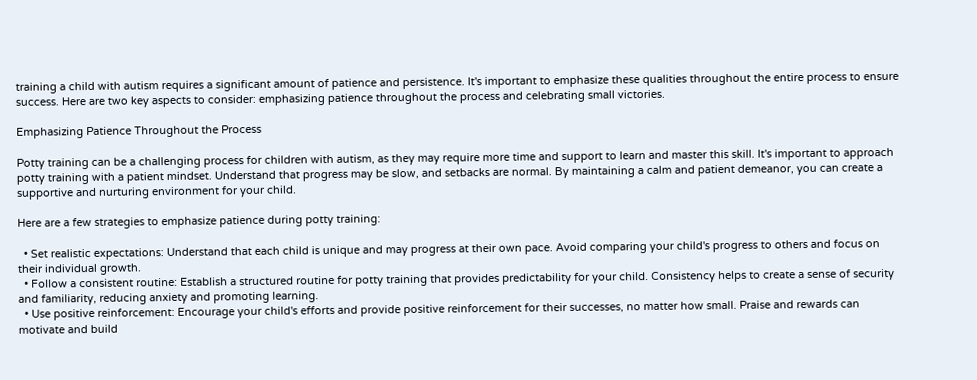training a child with autism requires a significant amount of patience and persistence. It's important to emphasize these qualities throughout the entire process to ensure success. Here are two key aspects to consider: emphasizing patience throughout the process and celebrating small victories.

Emphasizing Patience Throughout the Process

Potty training can be a challenging process for children with autism, as they may require more time and support to learn and master this skill. It's important to approach potty training with a patient mindset. Understand that progress may be slow, and setbacks are normal. By maintaining a calm and patient demeanor, you can create a supportive and nurturing environment for your child.

Here are a few strategies to emphasize patience during potty training:

  • Set realistic expectations: Understand that each child is unique and may progress at their own pace. Avoid comparing your child's progress to others and focus on their individual growth.
  • Follow a consistent routine: Establish a structured routine for potty training that provides predictability for your child. Consistency helps to create a sense of security and familiarity, reducing anxiety and promoting learning.
  • Use positive reinforcement: Encourage your child's efforts and provide positive reinforcement for their successes, no matter how small. Praise and rewards can motivate and build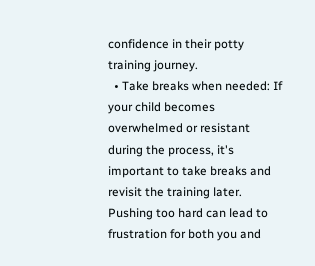confidence in their potty training journey.
  • Take breaks when needed: If your child becomes overwhelmed or resistant during the process, it's important to take breaks and revisit the training later. Pushing too hard can lead to frustration for both you and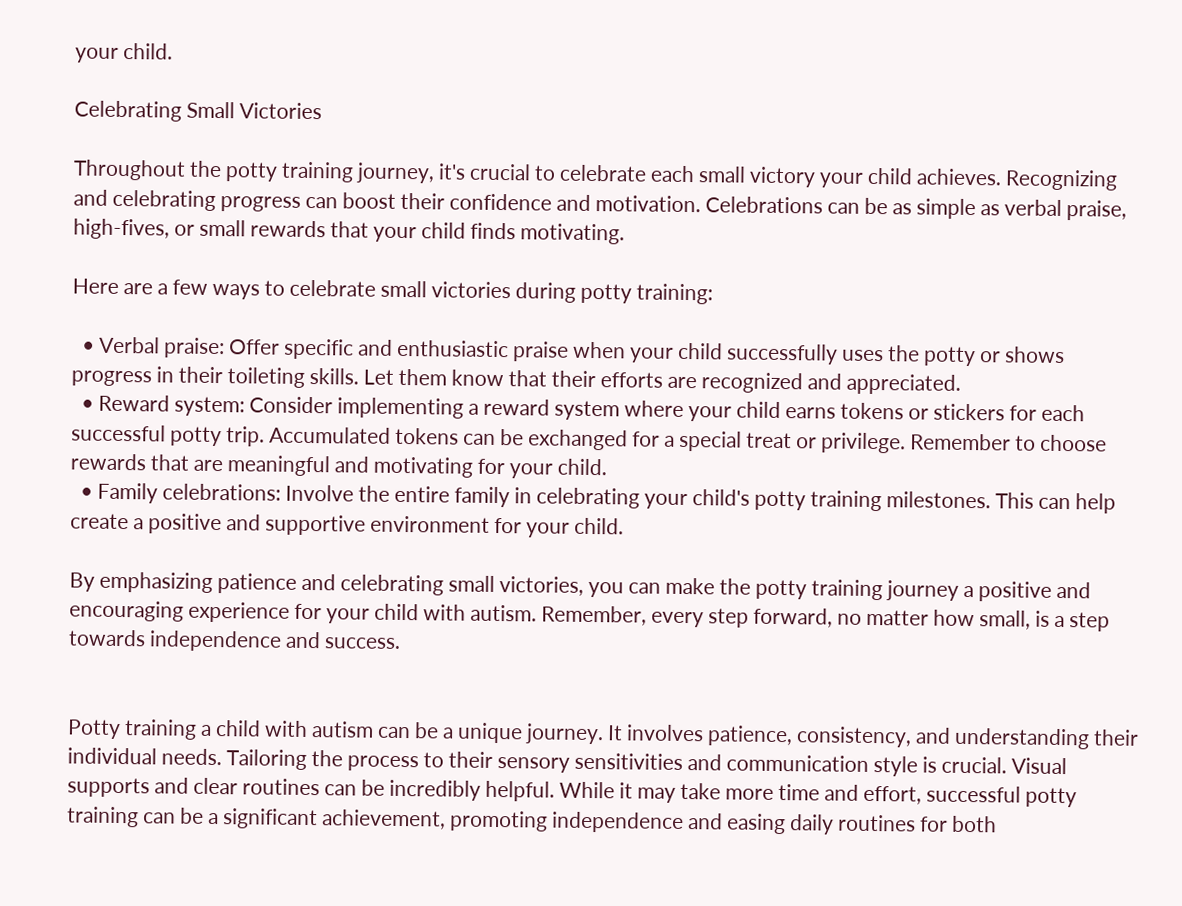your child.

Celebrating Small Victories

Throughout the potty training journey, it's crucial to celebrate each small victory your child achieves. Recognizing and celebrating progress can boost their confidence and motivation. Celebrations can be as simple as verbal praise, high-fives, or small rewards that your child finds motivating.

Here are a few ways to celebrate small victories during potty training:

  • Verbal praise: Offer specific and enthusiastic praise when your child successfully uses the potty or shows progress in their toileting skills. Let them know that their efforts are recognized and appreciated.
  • Reward system: Consider implementing a reward system where your child earns tokens or stickers for each successful potty trip. Accumulated tokens can be exchanged for a special treat or privilege. Remember to choose rewards that are meaningful and motivating for your child.
  • Family celebrations: Involve the entire family in celebrating your child's potty training milestones. This can help create a positive and supportive environment for your child.

By emphasizing patience and celebrating small victories, you can make the potty training journey a positive and encouraging experience for your child with autism. Remember, every step forward, no matter how small, is a step towards independence and success.


Potty training a child with autism can be a unique journey. It involves patience, consistency, and understanding their individual needs. Tailoring the process to their sensory sensitivities and communication style is crucial. Visual supports and clear routines can be incredibly helpful. While it may take more time and effort, successful potty training can be a significant achievement, promoting independence and easing daily routines for both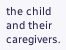the child and their caregivers.